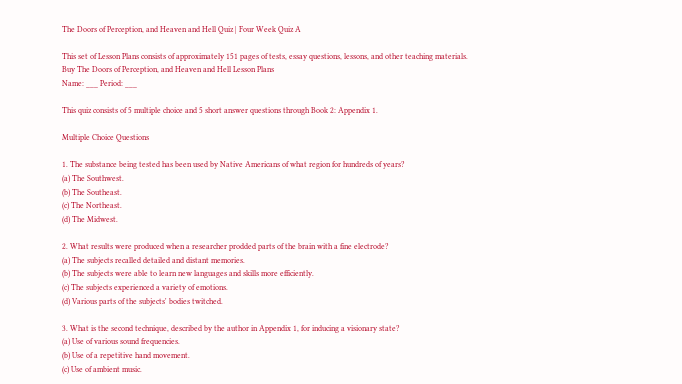The Doors of Perception, and Heaven and Hell Quiz | Four Week Quiz A

This set of Lesson Plans consists of approximately 151 pages of tests, essay questions, lessons, and other teaching materials.
Buy The Doors of Perception, and Heaven and Hell Lesson Plans
Name: ___ Period: ___

This quiz consists of 5 multiple choice and 5 short answer questions through Book 2: Appendix 1.

Multiple Choice Questions

1. The substance being tested has been used by Native Americans of what region for hundreds of years?
(a) The Southwest.
(b) The Southeast.
(c) The Northeast.
(d) The Midwest.

2. What results were produced when a researcher prodded parts of the brain with a fine electrode?
(a) The subjects recalled detailed and distant memories.
(b) The subjects were able to learn new languages and skills more efficiently.
(c) The subjects experienced a variety of emotions.
(d) Various parts of the subjects' bodies twitched.

3. What is the second technique, described by the author in Appendix 1, for inducing a visionary state?
(a) Use of various sound frequencies.
(b) Use of a repetitive hand movement.
(c) Use of ambient music.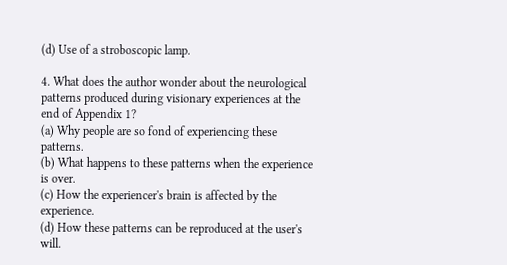(d) Use of a stroboscopic lamp.

4. What does the author wonder about the neurological patterns produced during visionary experiences at the end of Appendix 1?
(a) Why people are so fond of experiencing these patterns.
(b) What happens to these patterns when the experience is over.
(c) How the experiencer's brain is affected by the experience.
(d) How these patterns can be reproduced at the user's will.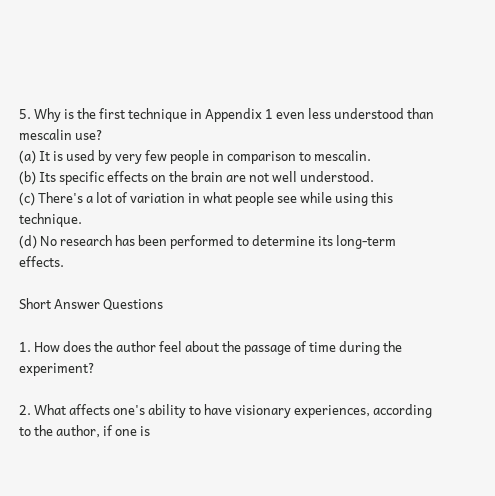5. Why is the first technique in Appendix 1 even less understood than mescalin use?
(a) It is used by very few people in comparison to mescalin.
(b) Its specific effects on the brain are not well understood.
(c) There's a lot of variation in what people see while using this technique.
(d) No research has been performed to determine its long-term effects.

Short Answer Questions

1. How does the author feel about the passage of time during the experiment?

2. What affects one's ability to have visionary experiences, according to the author, if one is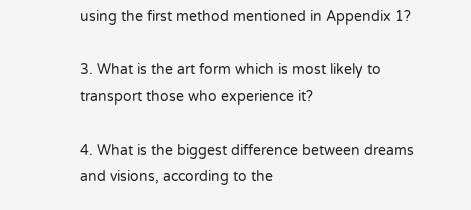using the first method mentioned in Appendix 1?

3. What is the art form which is most likely to transport those who experience it?

4. What is the biggest difference between dreams and visions, according to the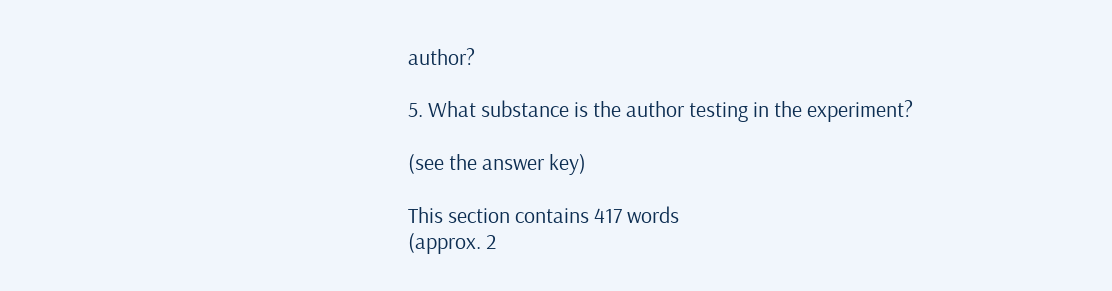author?

5. What substance is the author testing in the experiment?

(see the answer key)

This section contains 417 words
(approx. 2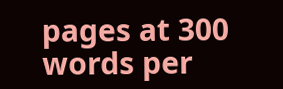pages at 300 words per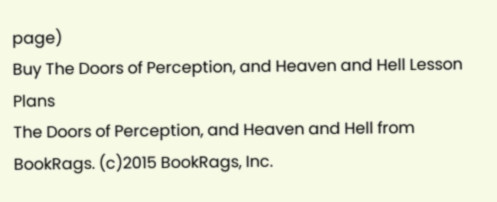page)
Buy The Doors of Perception, and Heaven and Hell Lesson Plans
The Doors of Perception, and Heaven and Hell from BookRags. (c)2015 BookRags, Inc.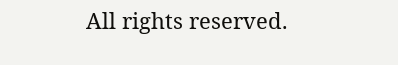All rights reserved.